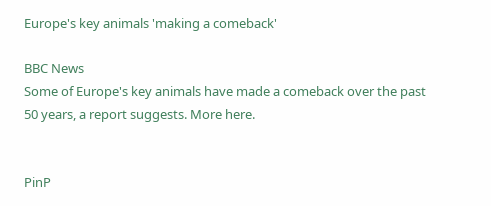Europe's key animals 'making a comeback'

BBC News
Some of Europe's key animals have made a comeback over the past 50 years, a report suggests. More here.


PinP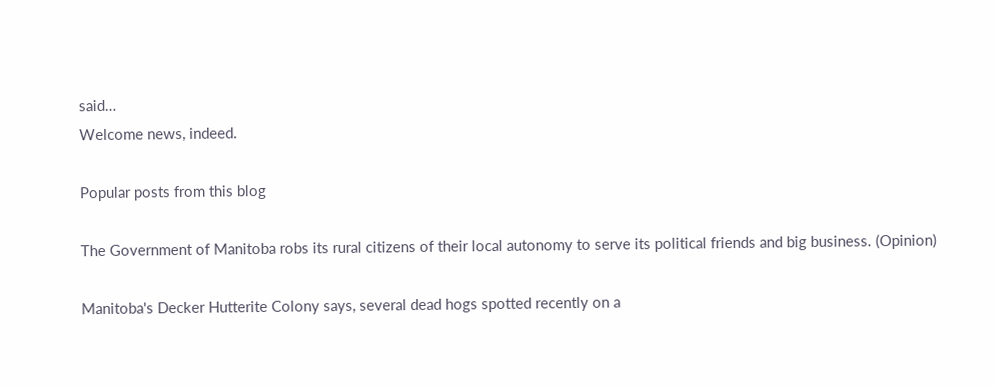said…
Welcome news, indeed.

Popular posts from this blog

The Government of Manitoba robs its rural citizens of their local autonomy to serve its political friends and big business. (Opinion)

Manitoba's Decker Hutterite Colony says, several dead hogs spotted recently on a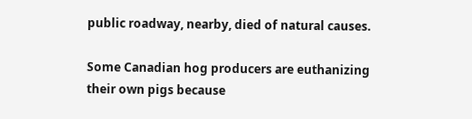public roadway, nearby, died of natural causes.

Some Canadian hog producers are euthanizing their own pigs because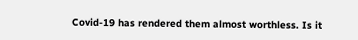Covid-19 has rendered them almost worthless. Is it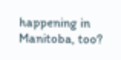happening in Manitoba, too?